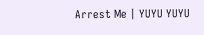Arrest Me | YUYU YUYU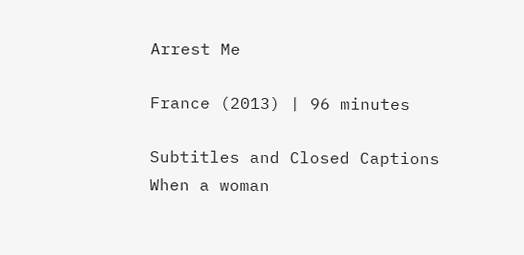Arrest Me

France (2013) | 96 minutes

Subtitles and Closed Captions
When a woman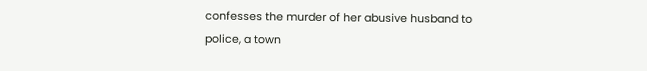confesses the murder of her abusive husband to police, a town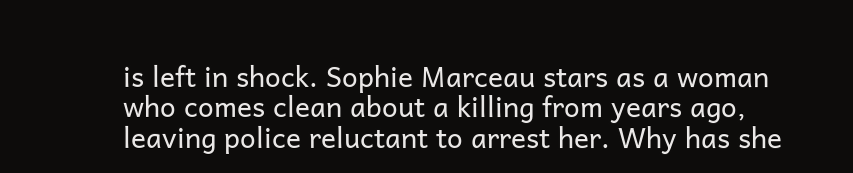is left in shock. Sophie Marceau stars as a woman who comes clean about a killing from years ago, leaving police reluctant to arrest her. Why has she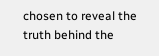chosen to reveal the truth behind the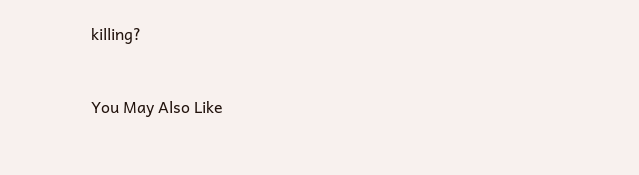killing?


You May Also Like